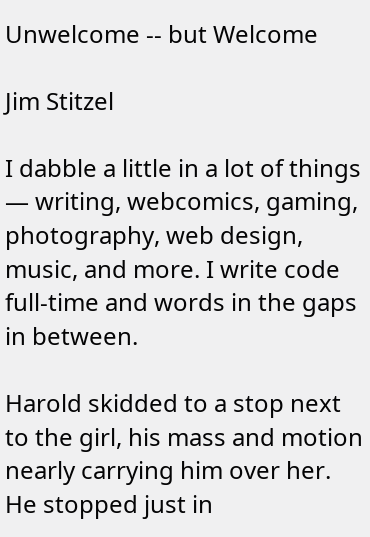Unwelcome -- but Welcome

Jim Stitzel

I dabble a little in a lot of things — writing, webcomics, gaming, photography, web design, music, and more. I write code full-time and words in the gaps in between.

Harold skidded to a stop next to the girl, his mass and motion nearly carrying him over her. He stopped just in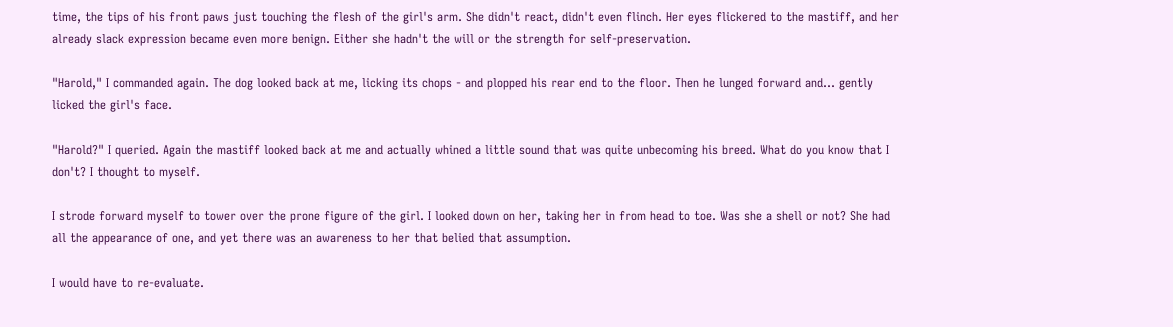time, the tips of his front paws just touching the flesh of the girl's arm. She didn't react, didn't even flinch. Her eyes flickered to the mastiff, and her already slack expression became even more benign. Either she hadn't the will or the strength for self-preservation.

"Harold," I commanded again. The dog looked back at me, licking its chops - and plopped his rear end to the floor. Then he lunged forward and... gently licked the girl's face.

"Harold?" I queried. Again the mastiff looked back at me and actually whined a little sound that was quite unbecoming his breed. What do you know that I don't? I thought to myself.

I strode forward myself to tower over the prone figure of the girl. I looked down on her, taking her in from head to toe. Was she a shell or not? She had all the appearance of one, and yet there was an awareness to her that belied that assumption.

I would have to re-evaluate.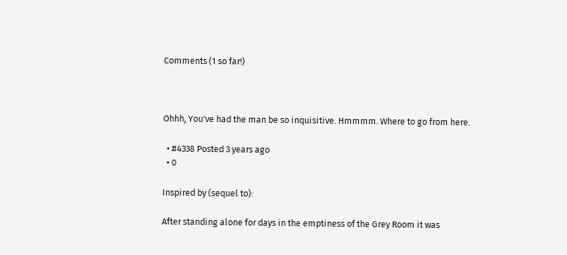Comments (1 so far!)



Ohhh, You've had the man be so inquisitive. Hmmmm. Where to go from here.

  • #4338 Posted 3 years ago
  • 0

Inspired by (sequel to):

After standing alone for days in the emptiness of the Grey Room it was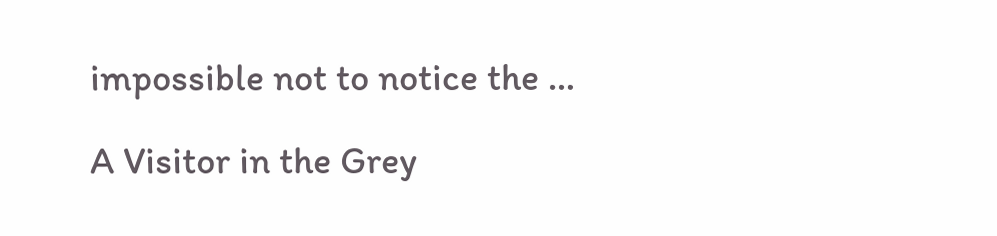impossible not to notice the …

A Visitor in the Grey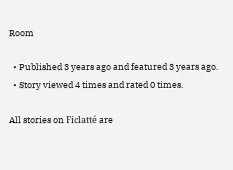Room

  • Published 3 years ago and featured 3 years ago.
  • Story viewed 4 times and rated 0 times.

All stories on Ficlatté are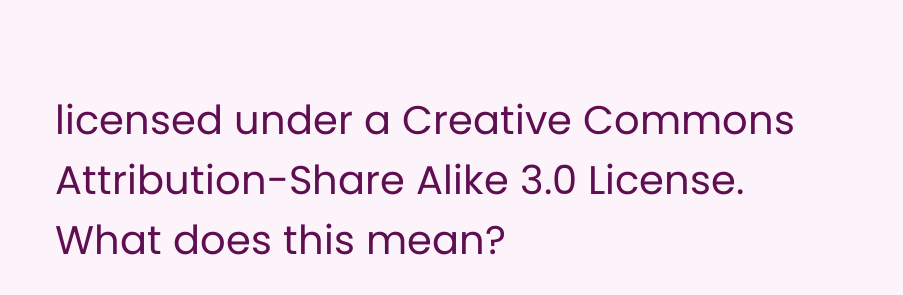licensed under a Creative Commons Attribution-Share Alike 3.0 License. What does this mean?